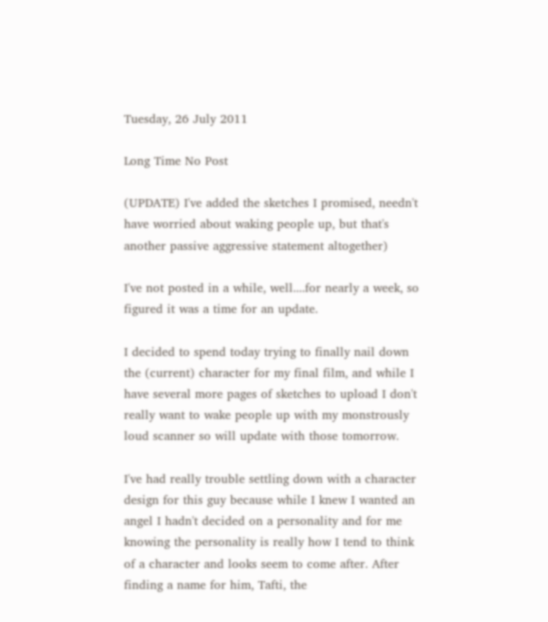Tuesday, 26 July 2011

Long Time No Post

(UPDATE) I've added the sketches I promised, needn't have worried about waking people up, but that's another passive aggressive statement altogether)

I've not posted in a while, well....for nearly a week, so figured it was a time for an update.

I decided to spend today trying to finally nail down the (current) character for my final film, and while I have several more pages of sketches to upload I don't really want to wake people up with my monstrously loud scanner so will update with those tomorrow.

I've had really trouble settling down with a character design for this guy because while I knew I wanted an angel I hadn't decided on a personality and for me knowing the personality is really how I tend to think of a character and looks seem to come after. After finding a name for him, Tafti, the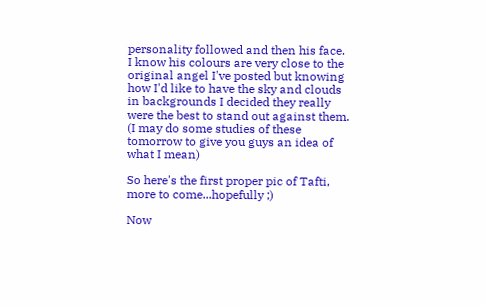personality followed and then his face. I know his colours are very close to the original angel I've posted but knowing how I'd like to have the sky and clouds in backgrounds I decided they really were the best to stand out against them. (I may do some studies of these tomorrow to give you guys an idea of what I mean)

So here's the first proper pic of Tafti, more to come...hopefully ;)

Now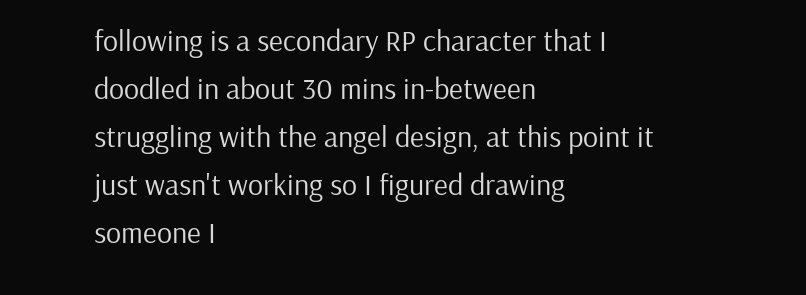following is a secondary RP character that I doodled in about 30 mins in-between struggling with the angel design, at this point it just wasn't working so I figured drawing someone I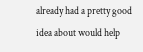already had a pretty good idea about would help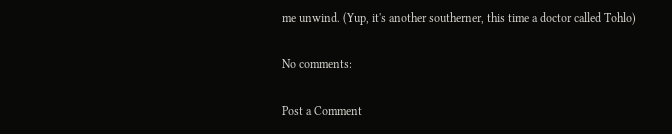me unwind. (Yup, it's another southerner, this time a doctor called Tohlo)

No comments:

Post a Comment